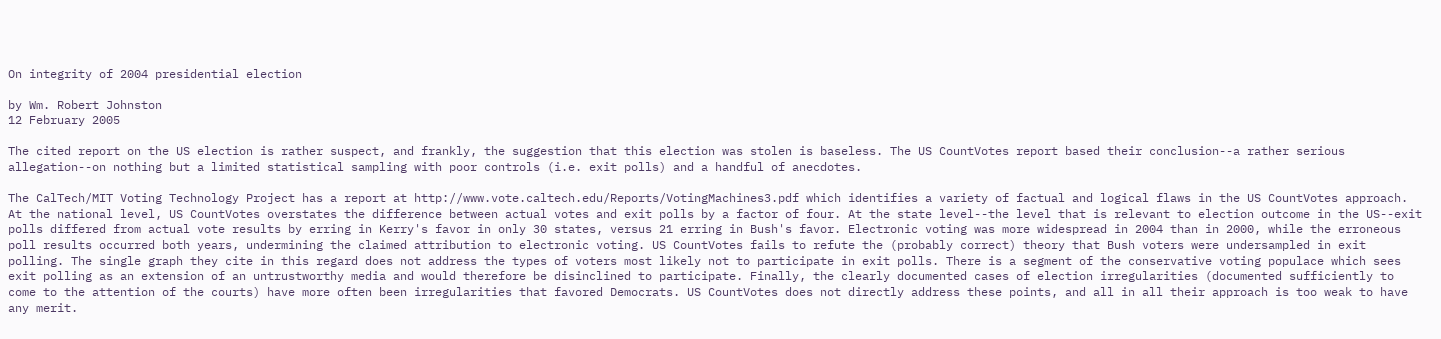On integrity of 2004 presidential election

by Wm. Robert Johnston
12 February 2005

The cited report on the US election is rather suspect, and frankly, the suggestion that this election was stolen is baseless. The US CountVotes report based their conclusion--a rather serious allegation--on nothing but a limited statistical sampling with poor controls (i.e. exit polls) and a handful of anecdotes.

The CalTech/MIT Voting Technology Project has a report at http://www.vote.caltech.edu/Reports/VotingMachines3.pdf which identifies a variety of factual and logical flaws in the US CountVotes approach. At the national level, US CountVotes overstates the difference between actual votes and exit polls by a factor of four. At the state level--the level that is relevant to election outcome in the US--exit polls differed from actual vote results by erring in Kerry's favor in only 30 states, versus 21 erring in Bush's favor. Electronic voting was more widespread in 2004 than in 2000, while the erroneous poll results occurred both years, undermining the claimed attribution to electronic voting. US CountVotes fails to refute the (probably correct) theory that Bush voters were undersampled in exit polling. The single graph they cite in this regard does not address the types of voters most likely not to participate in exit polls. There is a segment of the conservative voting populace which sees exit polling as an extension of an untrustworthy media and would therefore be disinclined to participate. Finally, the clearly documented cases of election irregularities (documented sufficiently to come to the attention of the courts) have more often been irregularities that favored Democrats. US CountVotes does not directly address these points, and all in all their approach is too weak to have any merit.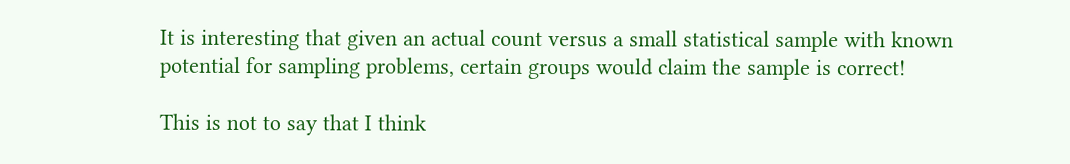It is interesting that given an actual count versus a small statistical sample with known potential for sampling problems, certain groups would claim the sample is correct!

This is not to say that I think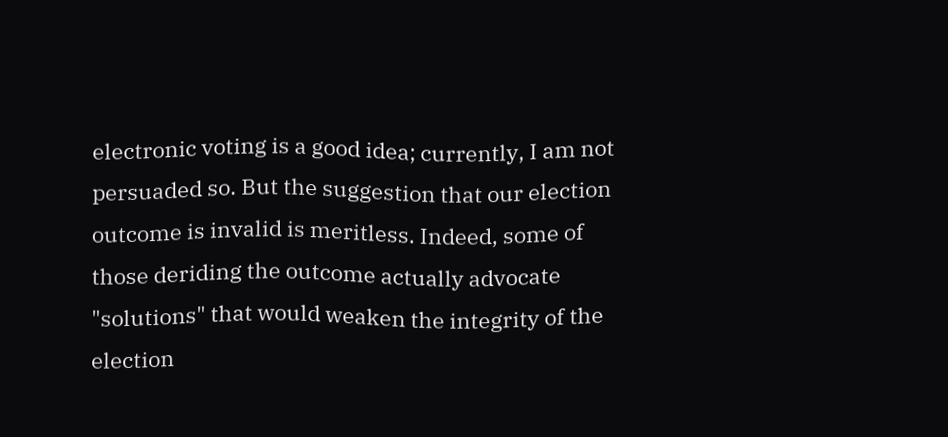electronic voting is a good idea; currently, I am not persuaded so. But the suggestion that our election outcome is invalid is meritless. Indeed, some of those deriding the outcome actually advocate "solutions" that would weaken the integrity of the election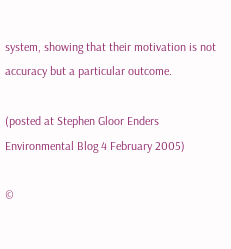system, showing that their motivation is not accuracy but a particular outcome.

(posted at Stephen Gloor Enders Environmental Blog 4 February 2005)

©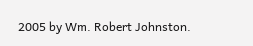2005 by Wm. Robert Johnston.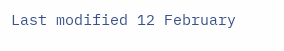Last modified 12 February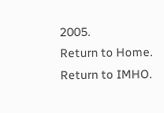2005.
Return to Home. Return to IMHO.